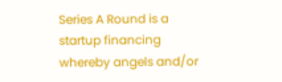Series A Round is a startup financing whereby angels and/or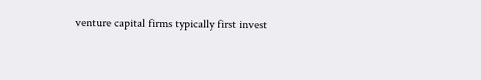venture capital firms typically first invest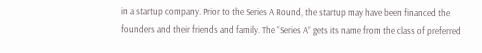in a startup company. Prior to the Series A Round, the startup may have been financed the founders and their friends and family. The “Series A” gets its name from the class of preferred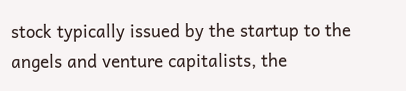stock typically issued by the startup to the angels and venture capitalists, the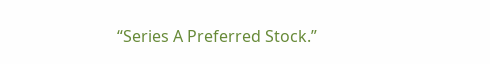“Series A Preferred Stock.”